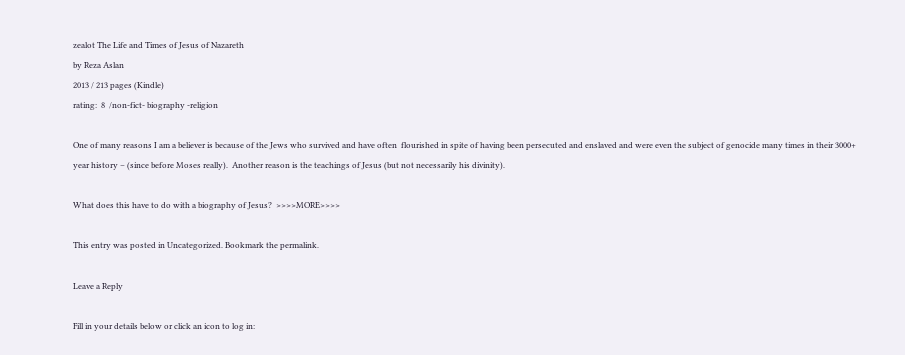zealot The Life and Times of Jesus of Nazareth
by Reza Aslan
2013 / 213 pages (Kindle)
rating:  8  /non-fict- biography -religion

One of many reasons I am a believer is because of the Jews who survived and have often  flourished in spite of having been persecuted and enslaved and were even the subject of genocide many times in their 3000+ year history – (since before Moses really).  Another reason is the teachings of Jesus (but not necessarily his divinity).

What does this have to do with a biography of Jesus?  >>>>MORE>>>>

This entry was posted in Uncategorized. Bookmark the permalink.

Leave a Reply

Fill in your details below or click an icon to log in: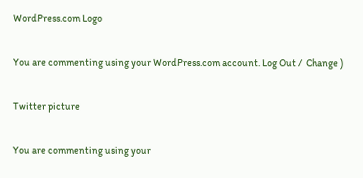WordPress.com Logo

You are commenting using your WordPress.com account. Log Out /  Change )

Twitter picture

You are commenting using your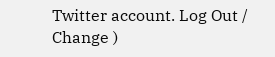Twitter account. Log Out /  Change )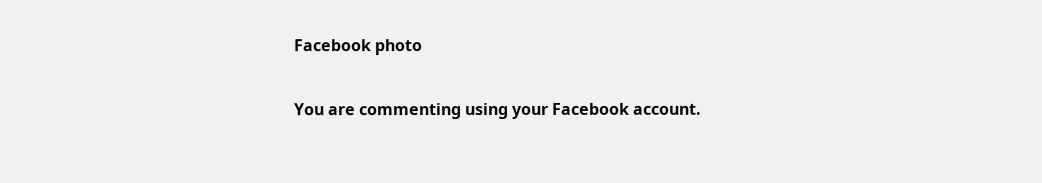Facebook photo

You are commenting using your Facebook account.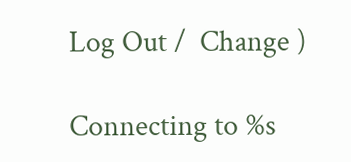Log Out /  Change )

Connecting to %s